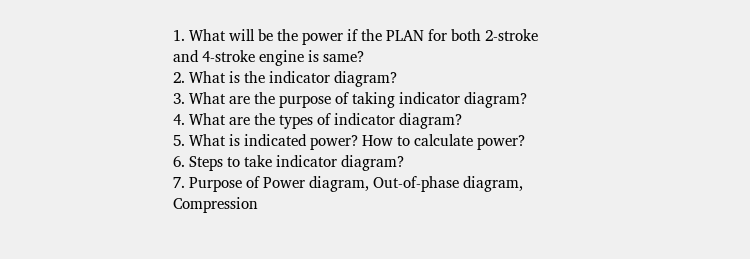1. What will be the power if the PLAN for both 2-stroke and 4-stroke engine is same?
2. What is the indicator diagram?
3. What are the purpose of taking indicator diagram?
4. What are the types of indicator diagram?
5. What is indicated power? How to calculate power?
6. Steps to take indicator diagram?
7. Purpose of Power diagram, Out-of-phase diagram, Compression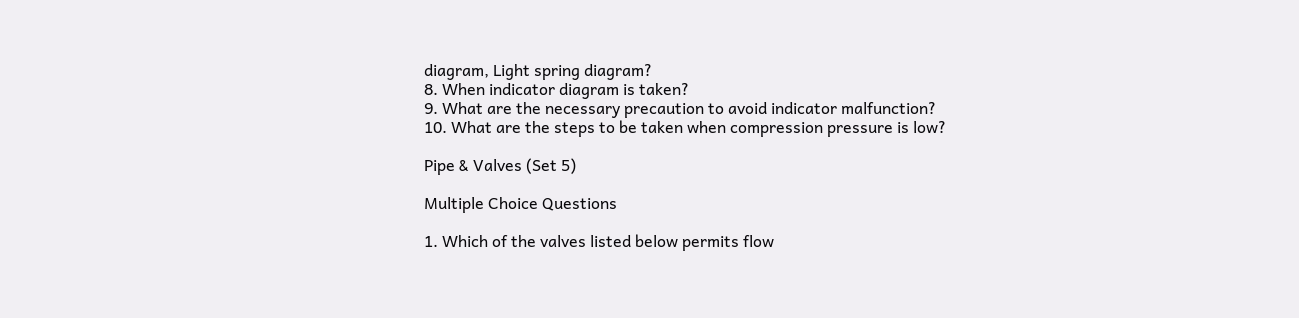diagram, Light spring diagram?
8. When indicator diagram is taken?
9. What are the necessary precaution to avoid indicator malfunction?
10. What are the steps to be taken when compression pressure is low?

Pipe & Valves (Set 5)

Multiple Choice Questions

1. Which of the valves listed below permits flow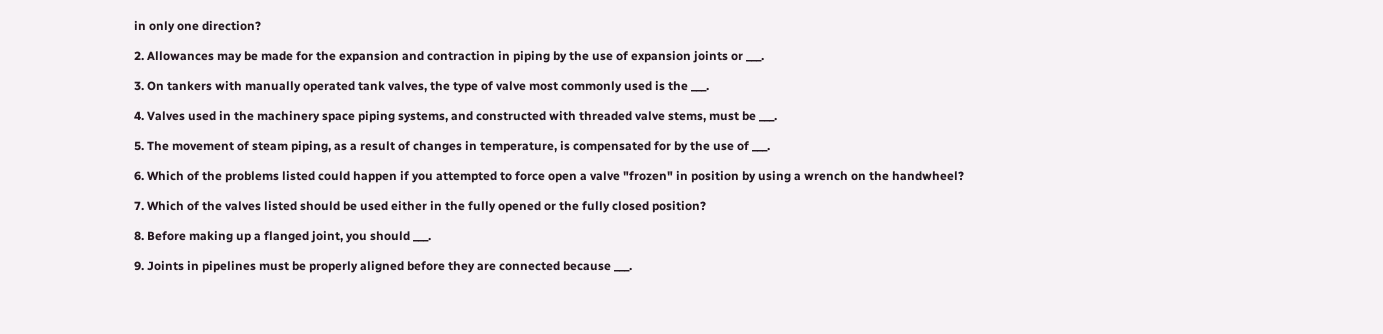in only one direction?

2. Allowances may be made for the expansion and contraction in piping by the use of expansion joints or ___.

3. On tankers with manually operated tank valves, the type of valve most commonly used is the ___.

4. Valves used in the machinery space piping systems, and constructed with threaded valve stems, must be ___.

5. The movement of steam piping, as a result of changes in temperature, is compensated for by the use of ___.

6. Which of the problems listed could happen if you attempted to force open a valve "frozen" in position by using a wrench on the handwheel?

7. Which of the valves listed should be used either in the fully opened or the fully closed position?

8. Before making up a flanged joint, you should ___.

9. Joints in pipelines must be properly aligned before they are connected because ___.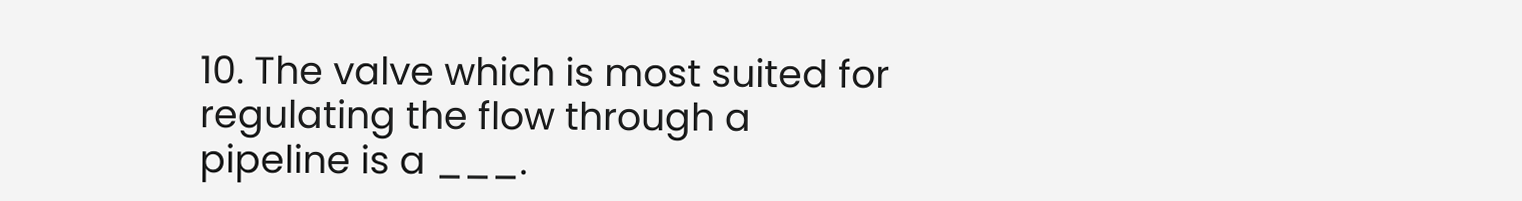10. The valve which is most suited for regulating the flow through a pipeline is a ___.